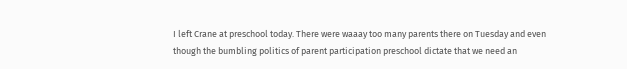I left Crane at preschool today. There were waaay too many parents there on Tuesday and even though the bumbling politics of parent participation preschool dictate that we need an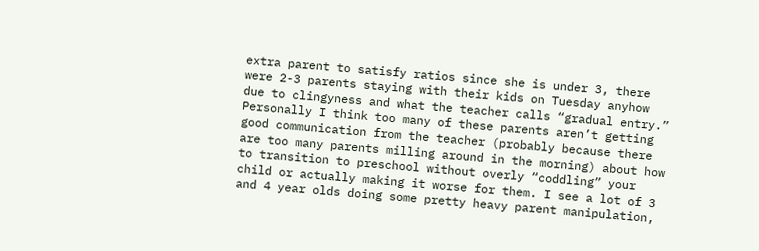extra parent to satisfy ratios since she is under 3, there were 2-3 parents staying with their kids on Tuesday anyhow due to clingyness and what the teacher calls “gradual entry.” Personally I think too many of these parents aren’t getting good communication from the teacher (probably because there are too many parents milling around in the morning) about how to transition to preschool without overly “coddling” your child or actually making it worse for them. I see a lot of 3 and 4 year olds doing some pretty heavy parent manipulation,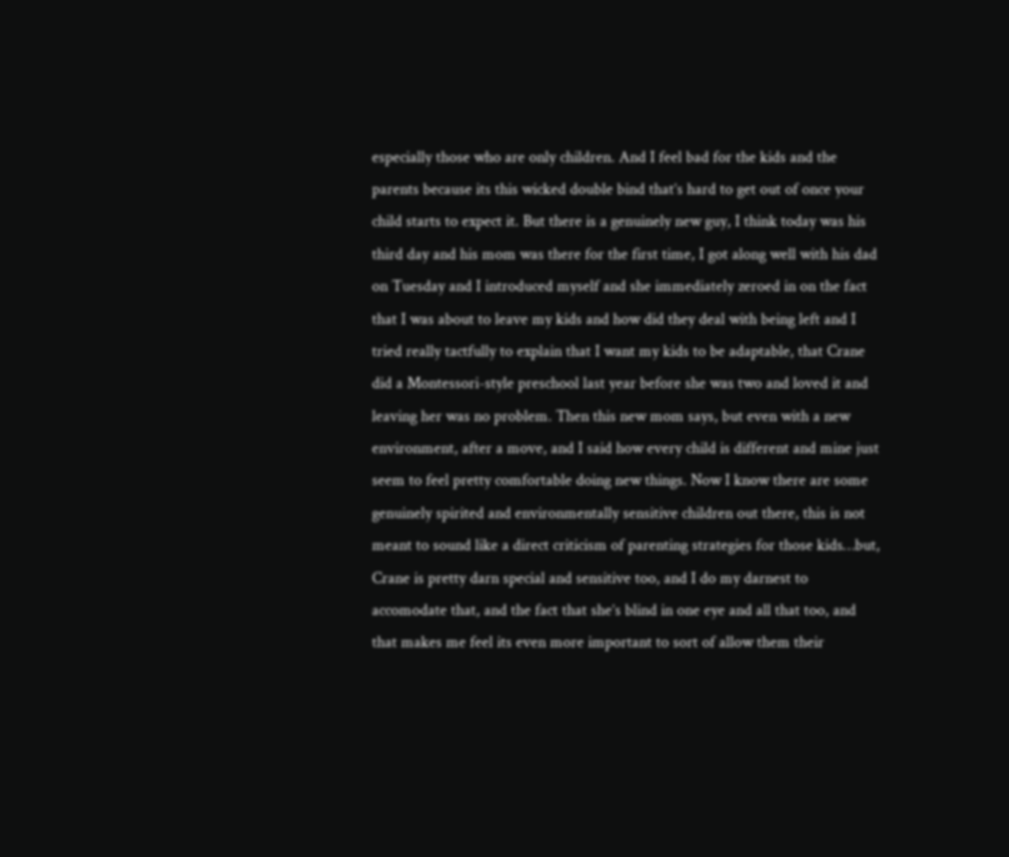especially those who are only children. And I feel bad for the kids and the parents because its this wicked double bind that’s hard to get out of once your child starts to expect it. But there is a genuinely new guy, I think today was his third day and his mom was there for the first time, I got along well with his dad on Tuesday and I introduced myself and she immediately zeroed in on the fact that I was about to leave my kids and how did they deal with being left and I tried really tactfully to explain that I want my kids to be adaptable, that Crane did a Montessori-style preschool last year before she was two and loved it and leaving her was no problem. Then this new mom says, but even with a new environment, after a move, and I said how every child is different and mine just seem to feel pretty comfortable doing new things. Now I know there are some genuinely spirited and environmentally sensitive children out there, this is not meant to sound like a direct criticism of parenting strategies for those kids…but, Crane is pretty darn special and sensitive too, and I do my darnest to accomodate that, and the fact that she’s blind in one eye and all that too, and that makes me feel its even more important to sort of allow them their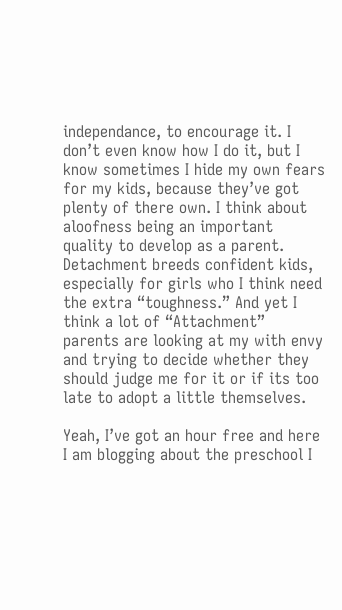independance, to encourage it. I don’t even know how I do it, but I know sometimes I hide my own fears for my kids, because they’ve got plenty of there own. I think about aloofness being an important quality to develop as a parent. Detachment breeds confident kids, especially for girls who I think need the extra “toughness.” And yet I think a lot of “Attachment” parents are looking at my with envy and trying to decide whether they should judge me for it or if its too late to adopt a little themselves.

Yeah, I’ve got an hour free and here I am blogging about the preschool I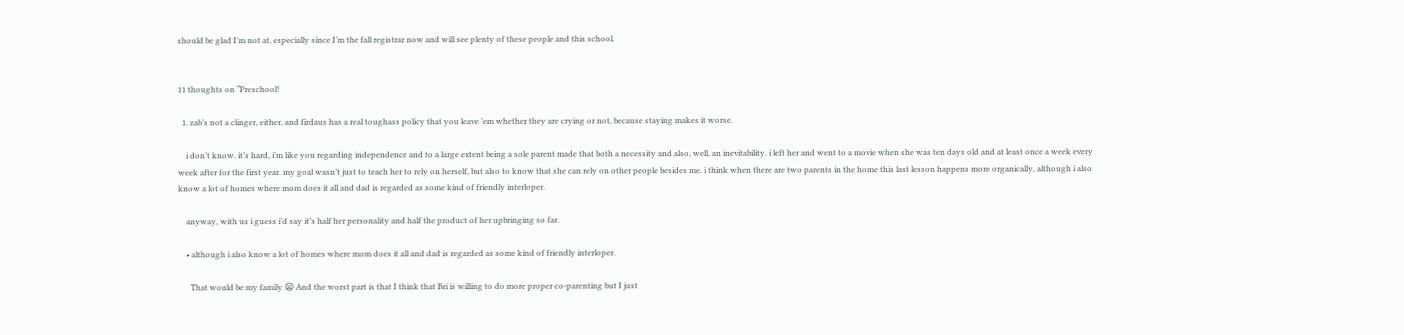should be glad I’m not at, especially since I’m the fall registrar now and will see plenty of these people and this school.


11 thoughts on “Preschool!

  1. zab’s not a clinger, either, and firdaus has a real toughass policy that you leave ’em whether they are crying or not, because staying makes it worse.

    i don’t know. it’s hard, i’m like you regarding independence and to a large extent being a sole parent made that both a necessity and also, well, an inevitability. i left her and went to a movie when she was ten days old and at least once a week every week after for the first year. my goal wasn’t just to teach her to rely on herself, but also to know that she can rely on other people besides me. i think when there are two parents in the home this last lesson happens more organically, although i also know a lot of homes where mom does it all and dad is regarded as some kind of friendly interloper.

    anyway, with us i guess i’d say it’s half her personality and half the product of her upbringing so far.

    • although i also know a lot of homes where mom does it all and dad is regarded as some kind of friendly interloper.

      That would be my family 😦 And the worst part is that I think that Bri is willing to do more proper co-parenting but I just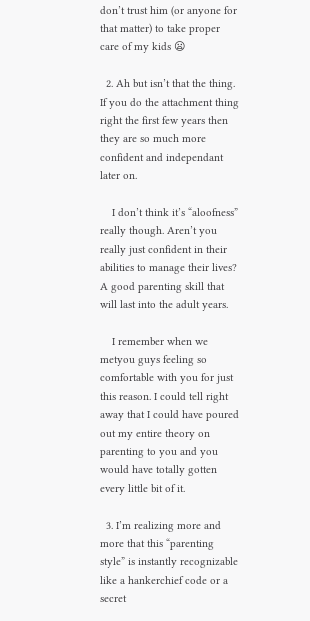don’t trust him (or anyone for that matter) to take proper care of my kids 😦

  2. Ah but isn’t that the thing. If you do the attachment thing right the first few years then they are so much more confident and independant later on.

    I don’t think it’s “aloofness” really though. Aren’t you really just confident in their abilities to manage their lives? A good parenting skill that will last into the adult years.

    I remember when we metyou guys feeling so comfortable with you for just this reason. I could tell right away that I could have poured out my entire theory on parenting to you and you would have totally gotten every little bit of it.

  3. I’m realizing more and more that this “parenting style” is instantly recognizable like a hankerchief code or a secret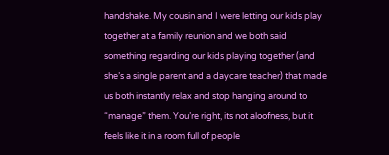handshake. My cousin and I were letting our kids play together at a family reunion and we both said something regarding our kids playing together (and she’s a single parent and a daycare teacher) that made us both instantly relax and stop hanging around to “manage” them. You’re right, its not aloofness, but it feels like it in a room full of people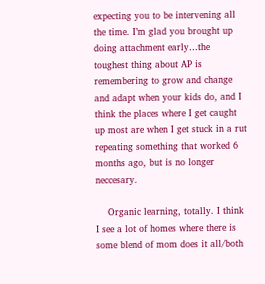expecting you to be intervening all the time. I’m glad you brought up doing attachment early…the toughest thing about AP is remembering to grow and change and adapt when your kids do, and I think the places where I get caught up most are when I get stuck in a rut repeating something that worked 6 months ago, but is no longer neccesary.

    Organic learning, totally. I think I see a lot of homes where there is some blend of mom does it all/both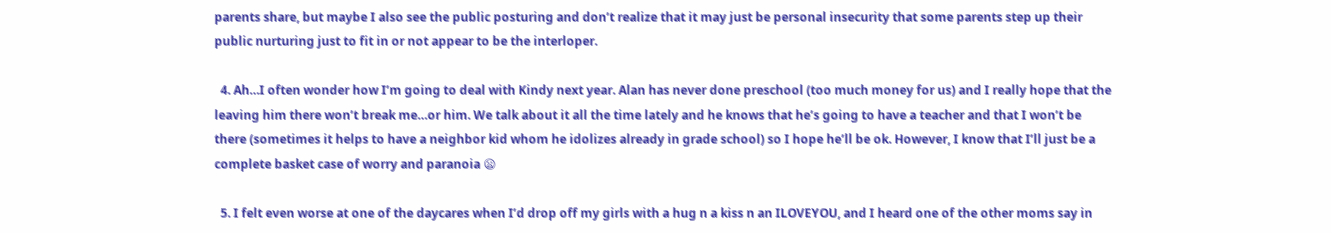parents share, but maybe I also see the public posturing and don’t realize that it may just be personal insecurity that some parents step up their public nurturing just to fit in or not appear to be the interloper.

  4. Ah…I often wonder how I’m going to deal with Kindy next year. Alan has never done preschool (too much money for us) and I really hope that the leaving him there won’t break me…or him. We talk about it all the time lately and he knows that he’s going to have a teacher and that I won’t be there (sometimes it helps to have a neighbor kid whom he idolizes already in grade school) so I hope he’ll be ok. However, I know that I’ll just be a complete basket case of worry and paranoia 😦

  5. I felt even worse at one of the daycares when I’d drop off my girls with a hug n a kiss n an ILOVEYOU, and I heard one of the other moms say in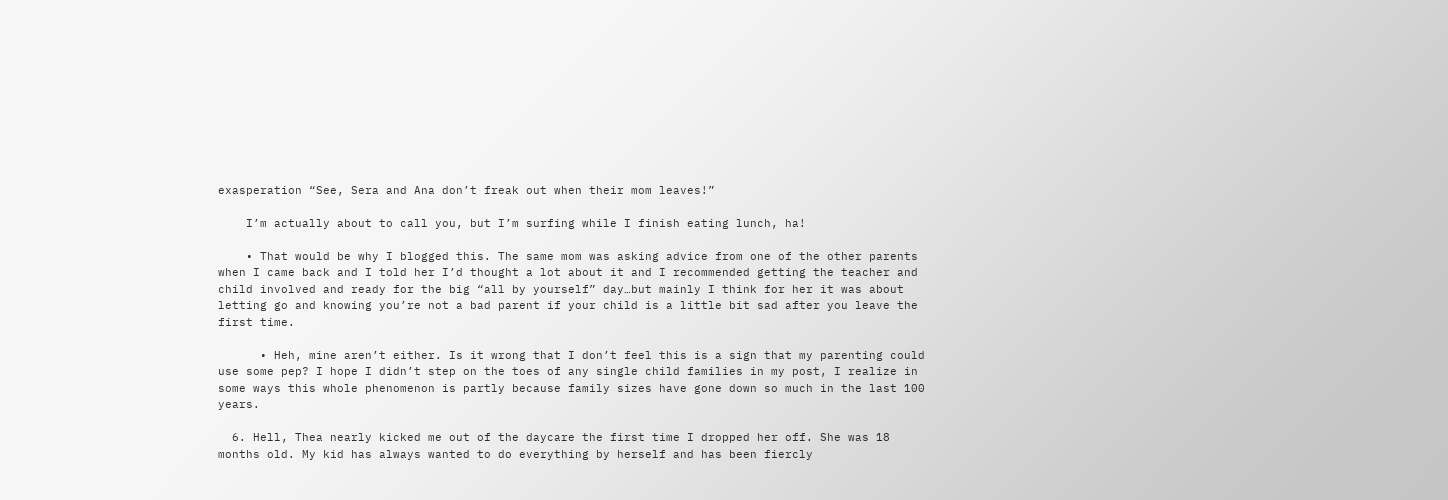exasperation “See, Sera and Ana don’t freak out when their mom leaves!”

    I’m actually about to call you, but I’m surfing while I finish eating lunch, ha!

    • That would be why I blogged this. The same mom was asking advice from one of the other parents when I came back and I told her I’d thought a lot about it and I recommended getting the teacher and child involved and ready for the big “all by yourself” day…but mainly I think for her it was about letting go and knowing you’re not a bad parent if your child is a little bit sad after you leave the first time.

      • Heh, mine aren’t either. Is it wrong that I don’t feel this is a sign that my parenting could use some pep? I hope I didn’t step on the toes of any single child families in my post, I realize in some ways this whole phenomenon is partly because family sizes have gone down so much in the last 100 years.

  6. Hell, Thea nearly kicked me out of the daycare the first time I dropped her off. She was 18 months old. My kid has always wanted to do everything by herself and has been fiercly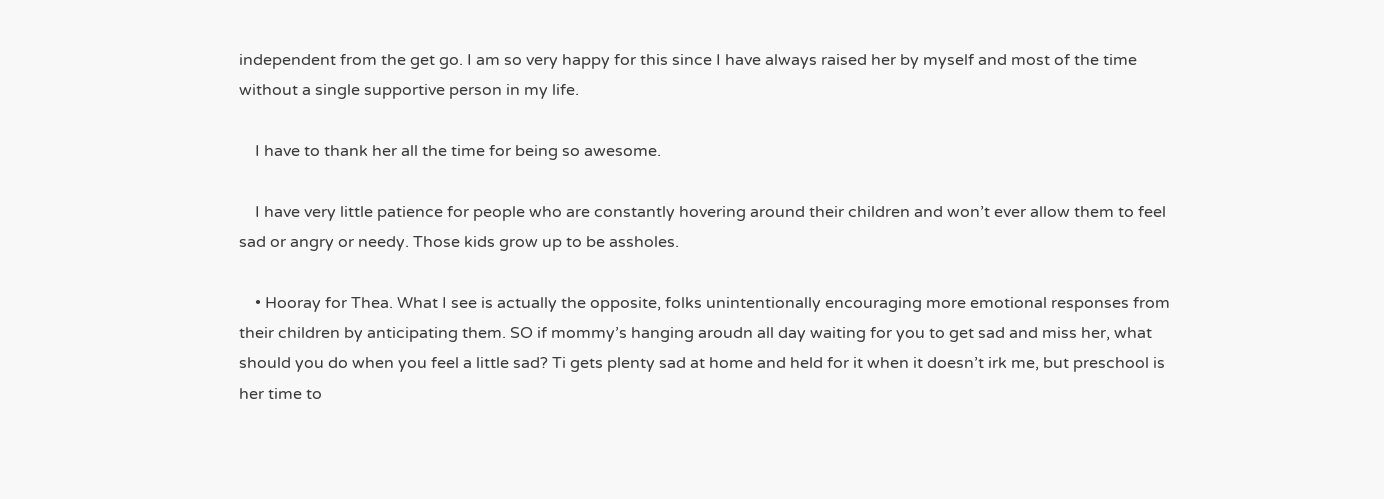independent from the get go. I am so very happy for this since I have always raised her by myself and most of the time without a single supportive person in my life.

    I have to thank her all the time for being so awesome.

    I have very little patience for people who are constantly hovering around their children and won’t ever allow them to feel sad or angry or needy. Those kids grow up to be assholes.

    • Hooray for Thea. What I see is actually the opposite, folks unintentionally encouraging more emotional responses from their children by anticipating them. SO if mommy’s hanging aroudn all day waiting for you to get sad and miss her, what should you do when you feel a little sad? Ti gets plenty sad at home and held for it when it doesn’t irk me, but preschool is her time to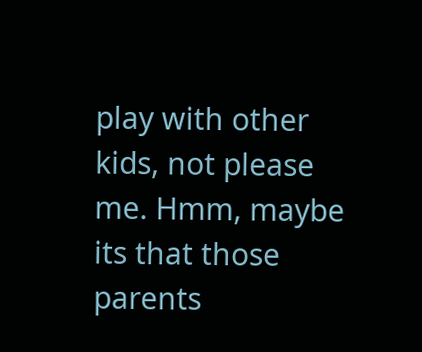play with other kids, not please me. Hmm, maybe its that those parents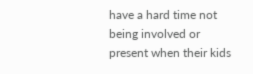have a hard time not being involved or present when their kids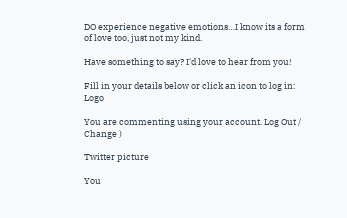DO experience negative emotions…I know its a form of love too, just not my kind.

Have something to say? I'd love to hear from you!

Fill in your details below or click an icon to log in: Logo

You are commenting using your account. Log Out / Change )

Twitter picture

You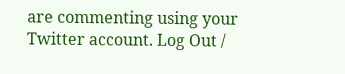are commenting using your Twitter account. Log Out /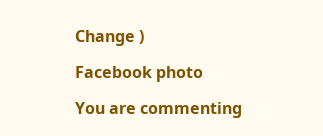Change )

Facebook photo

You are commenting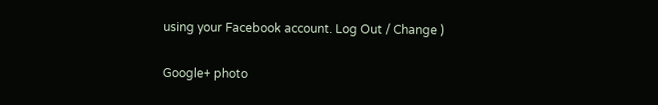using your Facebook account. Log Out / Change )

Google+ photo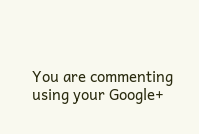You are commenting using your Google+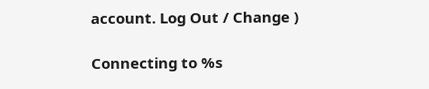account. Log Out / Change )

Connecting to %s